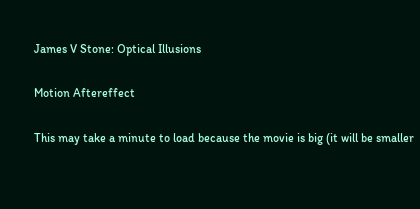James V Stone: Optical Illusions

Motion Aftereffect

This may take a minute to load because the movie is big (it will be smaller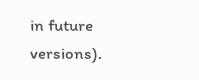in future versions).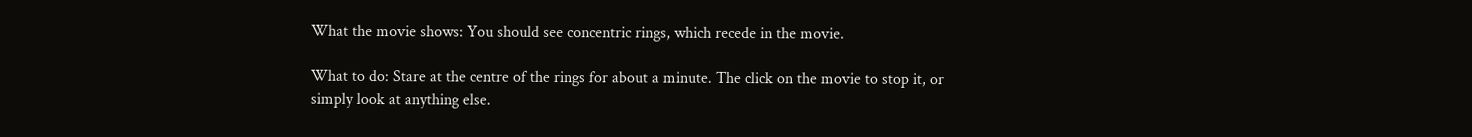What the movie shows: You should see concentric rings, which recede in the movie.

What to do: Stare at the centre of the rings for about a minute. The click on the movie to stop it, or simply look at anything else.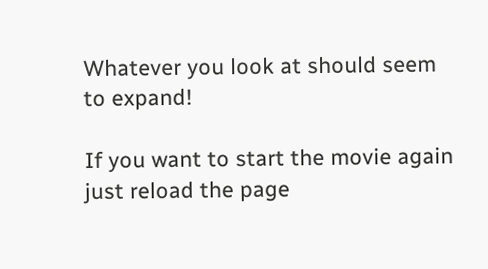Whatever you look at should seem to expand!

If you want to start the movie again just reload the page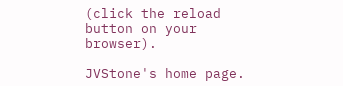(click the reload button on your browser).

JVStone's home page.